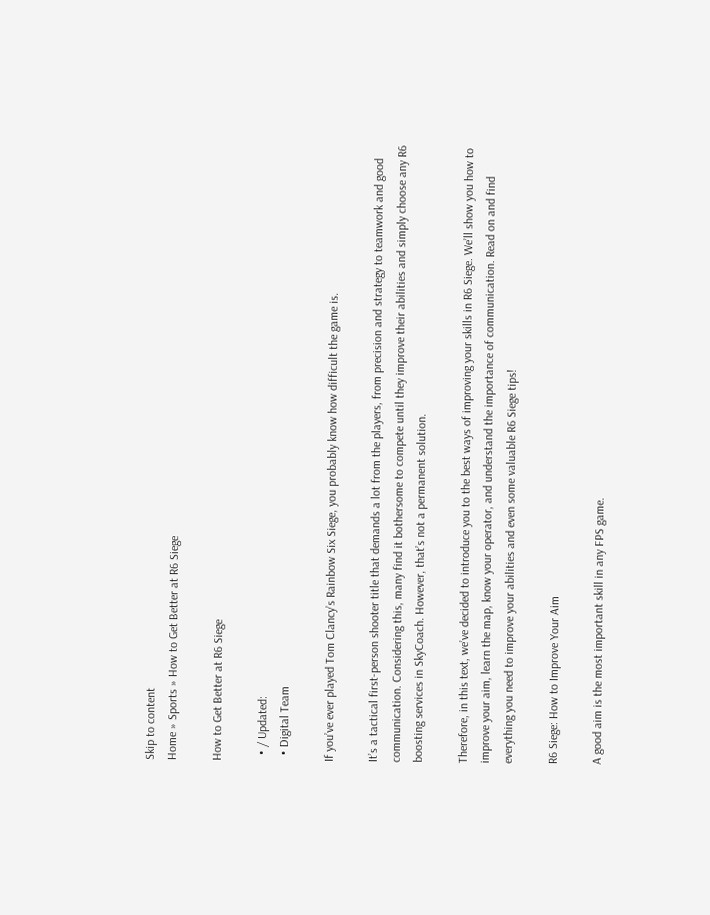Skip to content
Home » Sports » How to Get Better at R6 Siege

How to Get Better at R6 Siege

  • / Updated:
  • Digital Team

If you’ve ever played Tom Clancy’s Rainbow Six Siege, you probably know how difficult the game is.

It’s a tactical first-person shooter title that demands a lot from the players, from precision and strategy to teamwork and good communication. Considering this, many find it bothersome to compete until they improve their abilities and simply choose any R6 boosting services in SkyCoach. However, that’s not a permanent solution.

Therefore, in this text, we’ve decided to introduce you to the best ways of improving your skills in R6 Siege. We’ll show you how to improve your aim, learn the map, know your operator, and understand the importance of communication. Read on and find everything you need to improve your abilities and even some valuable R6 Siege tips!

R6 Siege: How to Improve Your Aim

A good aim is the most important skill in any FPS game.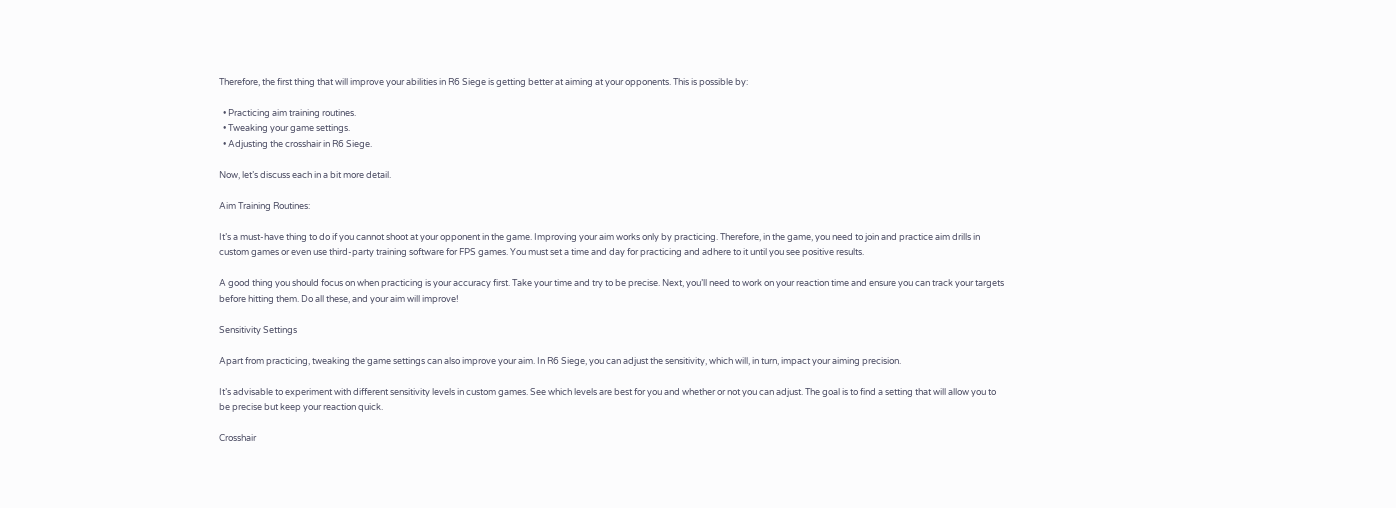Therefore, the first thing that will improve your abilities in R6 Siege is getting better at aiming at your opponents. This is possible by:

  • Practicing aim training routines.
  • Tweaking your game settings.
  • Adjusting the crosshair in R6 Siege.

Now, let’s discuss each in a bit more detail.

Aim Training Routines:

It’s a must-have thing to do if you cannot shoot at your opponent in the game. Improving your aim works only by practicing. Therefore, in the game, you need to join and practice aim drills in custom games or even use third-party training software for FPS games. You must set a time and day for practicing and adhere to it until you see positive results.

A good thing you should focus on when practicing is your accuracy first. Take your time and try to be precise. Next, you’ll need to work on your reaction time and ensure you can track your targets before hitting them. Do all these, and your aim will improve!

Sensitivity Settings

Apart from practicing, tweaking the game settings can also improve your aim. In R6 Siege, you can adjust the sensitivity, which will, in turn, impact your aiming precision.

It’s advisable to experiment with different sensitivity levels in custom games. See which levels are best for you and whether or not you can adjust. The goal is to find a setting that will allow you to be precise but keep your reaction quick.

Crosshair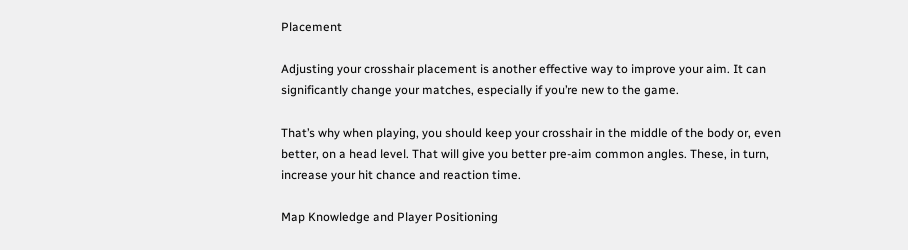Placement

Adjusting your crosshair placement is another effective way to improve your aim. It can significantly change your matches, especially if you’re new to the game.

That’s why when playing, you should keep your crosshair in the middle of the body or, even better, on a head level. That will give you better pre-aim common angles. These, in turn, increase your hit chance and reaction time.

Map Knowledge and Player Positioning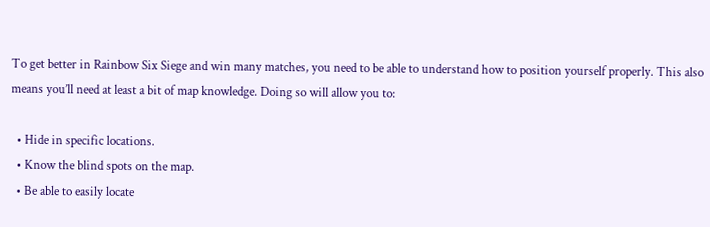To get better in Rainbow Six Siege and win many matches, you need to be able to understand how to position yourself properly. This also means you’ll need at least a bit of map knowledge. Doing so will allow you to:

  • Hide in specific locations.
  • Know the blind spots on the map.
  • Be able to easily locate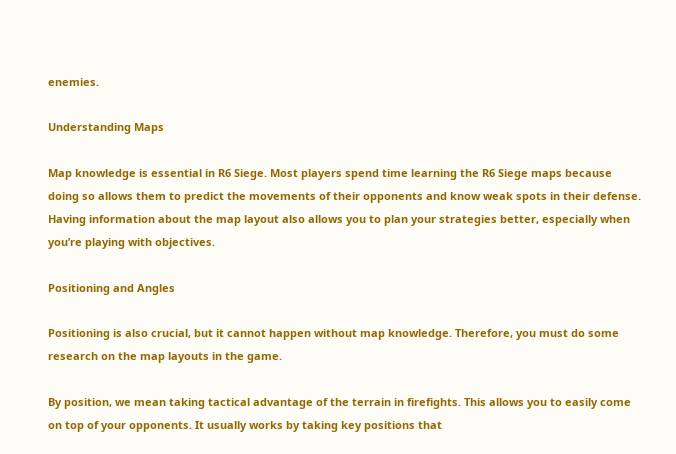enemies.

Understanding Maps

Map knowledge is essential in R6 Siege. Most players spend time learning the R6 Siege maps because doing so allows them to predict the movements of their opponents and know weak spots in their defense. Having information about the map layout also allows you to plan your strategies better, especially when you’re playing with objectives.

Positioning and Angles

Positioning is also crucial, but it cannot happen without map knowledge. Therefore, you must do some research on the map layouts in the game.

By position, we mean taking tactical advantage of the terrain in firefights. This allows you to easily come on top of your opponents. It usually works by taking key positions that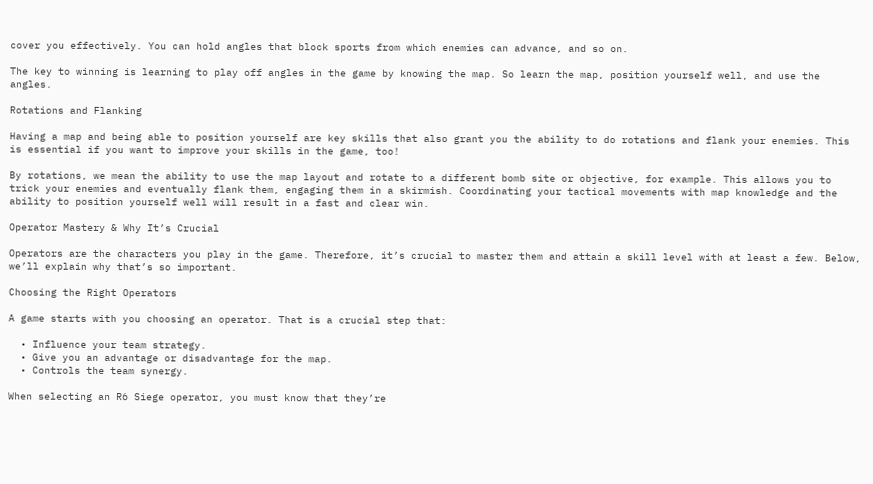cover you effectively. You can hold angles that block sports from which enemies can advance, and so on.

The key to winning is learning to play off angles in the game by knowing the map. So learn the map, position yourself well, and use the angles.

Rotations and Flanking

Having a map and being able to position yourself are key skills that also grant you the ability to do rotations and flank your enemies. This is essential if you want to improve your skills in the game, too!

By rotations, we mean the ability to use the map layout and rotate to a different bomb site or objective, for example. This allows you to trick your enemies and eventually flank them, engaging them in a skirmish. Coordinating your tactical movements with map knowledge and the ability to position yourself well will result in a fast and clear win.

Operator Mastery & Why It’s Crucial

Operators are the characters you play in the game. Therefore, it’s crucial to master them and attain a skill level with at least a few. Below, we’ll explain why that’s so important.

Choosing the Right Operators

A game starts with you choosing an operator. That is a crucial step that:

  • Influence your team strategy.
  • Give you an advantage or disadvantage for the map.
  • Controls the team synergy.

When selecting an R6 Siege operator, you must know that they’re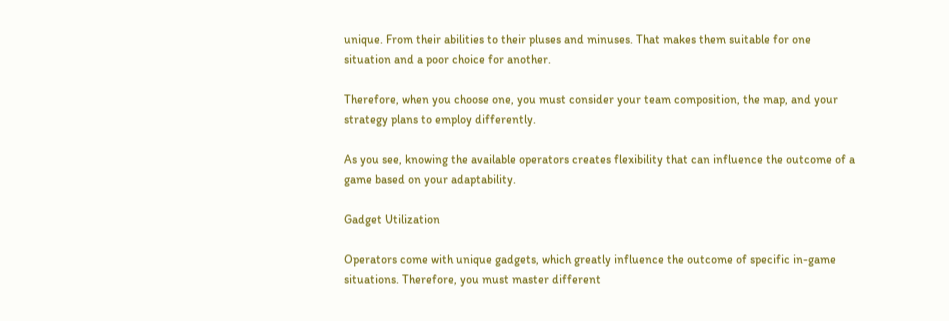unique. From their abilities to their pluses and minuses. That makes them suitable for one situation and a poor choice for another.

Therefore, when you choose one, you must consider your team composition, the map, and your strategy plans to employ differently.

As you see, knowing the available operators creates flexibility that can influence the outcome of a game based on your adaptability.

Gadget Utilization

Operators come with unique gadgets, which greatly influence the outcome of specific in-game situations. Therefore, you must master different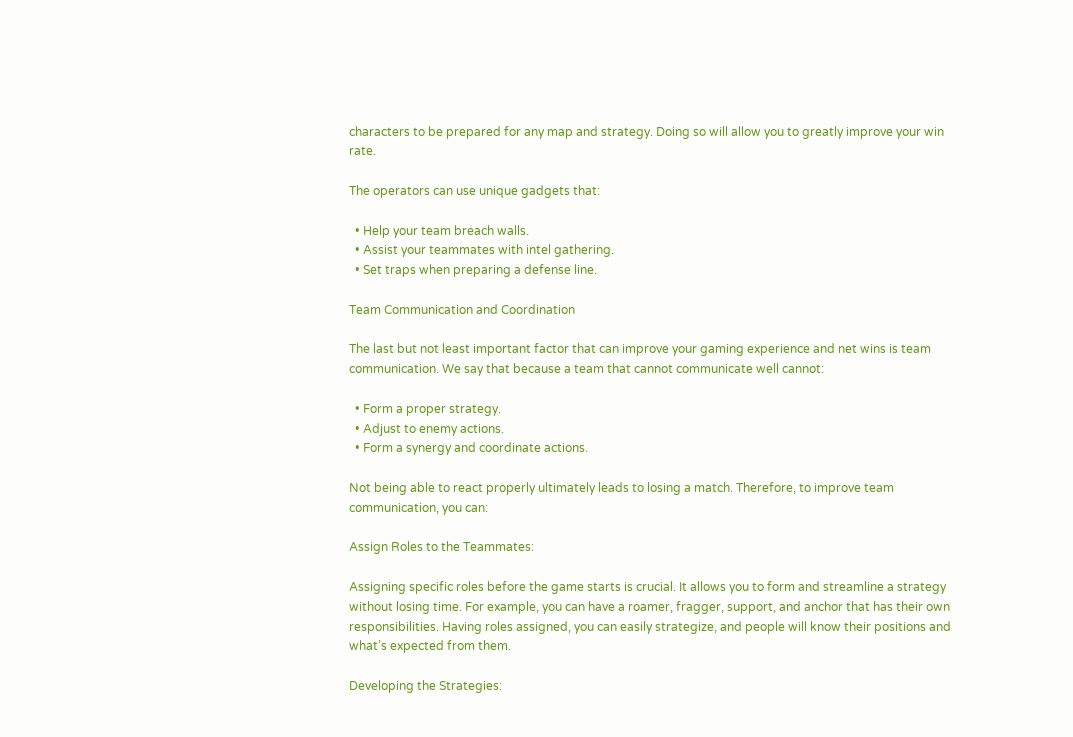characters to be prepared for any map and strategy. Doing so will allow you to greatly improve your win rate.

The operators can use unique gadgets that:

  • Help your team breach walls.
  • Assist your teammates with intel gathering.
  • Set traps when preparing a defense line.

Team Communication and Coordination

The last but not least important factor that can improve your gaming experience and net wins is team communication. We say that because a team that cannot communicate well cannot:

  • Form a proper strategy.
  • Adjust to enemy actions.
  • Form a synergy and coordinate actions.

Not being able to react properly ultimately leads to losing a match. Therefore, to improve team communication, you can:

Assign Roles to the Teammates:

Assigning specific roles before the game starts is crucial. It allows you to form and streamline a strategy without losing time. For example, you can have a roamer, fragger, support, and anchor that has their own responsibilities. Having roles assigned, you can easily strategize, and people will know their positions and what’s expected from them.

Developing the Strategies: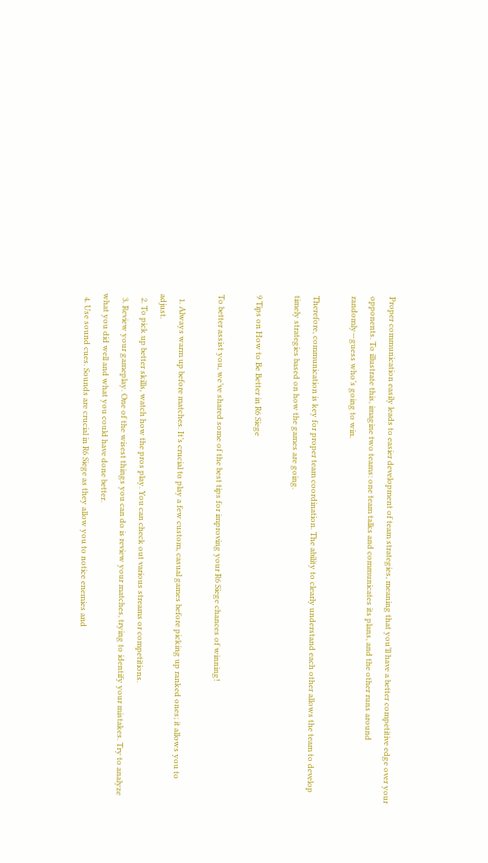Proper communication easily leads to easier development of team strategies, meaning that you’ll have a better competitive edge over your opponents. To illustrate this, imagine two teams: one team talks and communicates its plans, and the other runs around randomly—guess who’s going to win.

Therefore, communication is key for proper team coordination. The ability to clearly understand each other allows the team to develop timely strategies based on how the games are going.

9 Tips on How to Be Better in R6 Siege

To better assist you, we’ve shared some of the best tips for improving your R6 Siege chances of winning!

  1. Always warm up before matches. It’s crucial to play a few custom, casual games before picking up ranked ones; it allows you to adjust.
  2. To pick up better skills, watch how the pros play. You can check out various streams or competitions.
  3. Review your gameplay. One of the wisest things you can do is review your matches, trying to identify your mistakes. Try to analyze what you did well and what you could have done better.
  4. Use sound cues. Sounds are crucial in R6 Siege as they allow you to notice enemies and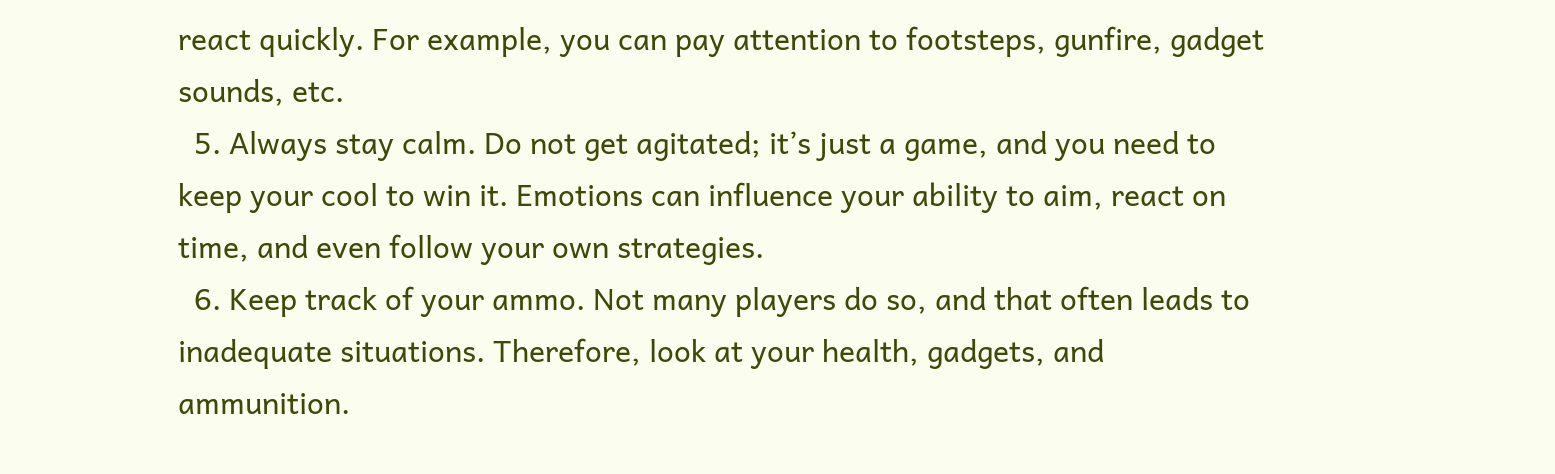react quickly. For example, you can pay attention to footsteps, gunfire, gadget sounds, etc.
  5. Always stay calm. Do not get agitated; it’s just a game, and you need to keep your cool to win it. Emotions can influence your ability to aim, react on time, and even follow your own strategies.
  6. Keep track of your ammo. Not many players do so, and that often leads to inadequate situations. Therefore, look at your health, gadgets, and ammunition.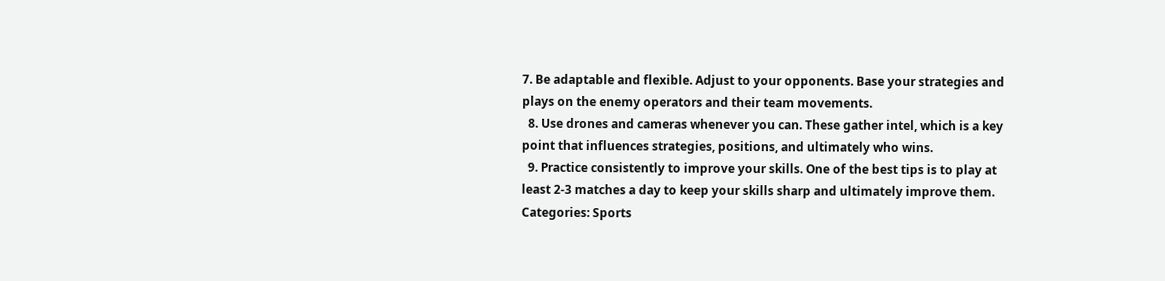7. Be adaptable and flexible. Adjust to your opponents. Base your strategies and plays on the enemy operators and their team movements.
  8. Use drones and cameras whenever you can. These gather intel, which is a key point that influences strategies, positions, and ultimately who wins.
  9. Practice consistently to improve your skills. One of the best tips is to play at least 2-3 matches a day to keep your skills sharp and ultimately improve them.
Categories: Sports